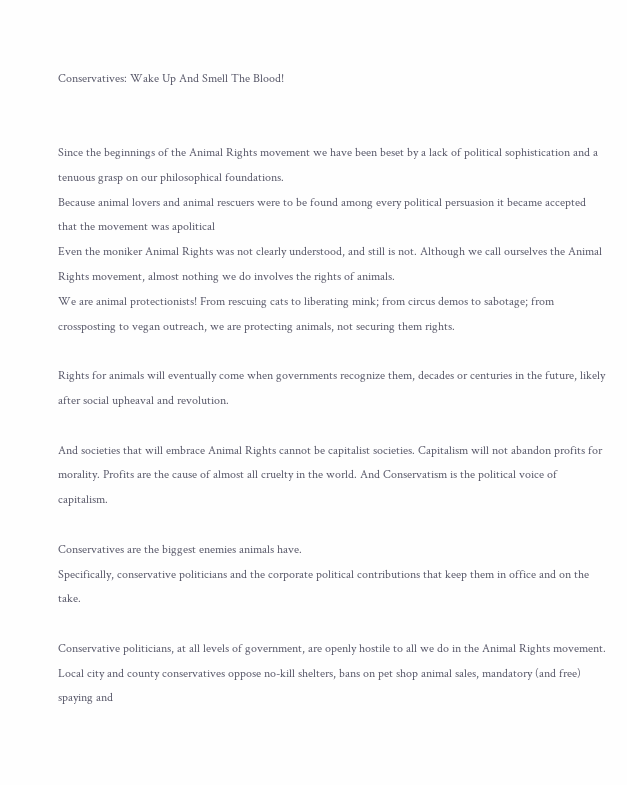Conservatives: Wake Up And Smell The Blood!


Since the beginnings of the Animal Rights movement we have been beset by a lack of political sophistication and a tenuous grasp on our philosophical foundations.
Because animal lovers and animal rescuers were to be found among every political persuasion it became accepted that the movement was apolitical
Even the moniker Animal Rights was not clearly understood, and still is not. Although we call ourselves the Animal Rights movement, almost nothing we do involves the rights of animals.
We are animal protectionists! From rescuing cats to liberating mink; from circus demos to sabotage; from crossposting to vegan outreach, we are protecting animals, not securing them rights.

Rights for animals will eventually come when governments recognize them, decades or centuries in the future, likely after social upheaval and revolution.

And societies that will embrace Animal Rights cannot be capitalist societies. Capitalism will not abandon profits for morality. Profits are the cause of almost all cruelty in the world. And Conservatism is the political voice of capitalism.

Conservatives are the biggest enemies animals have.
Specifically, conservative politicians and the corporate political contributions that keep them in office and on the take.

Conservative politicians, at all levels of government, are openly hostile to all we do in the Animal Rights movement. Local city and county conservatives oppose no-kill shelters, bans on pet shop animal sales, mandatory (and free) spaying and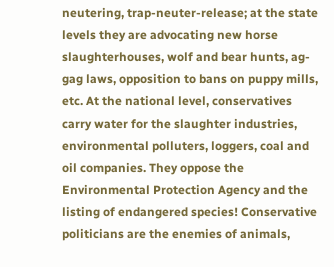neutering, trap-neuter-release; at the state levels they are advocating new horse slaughterhouses, wolf and bear hunts, ag-gag laws, opposition to bans on puppy mills, etc. At the national level, conservatives carry water for the slaughter industries, environmental polluters, loggers, coal and oil companies. They oppose the Environmental Protection Agency and the listing of endangered species! Conservative politicians are the enemies of animals,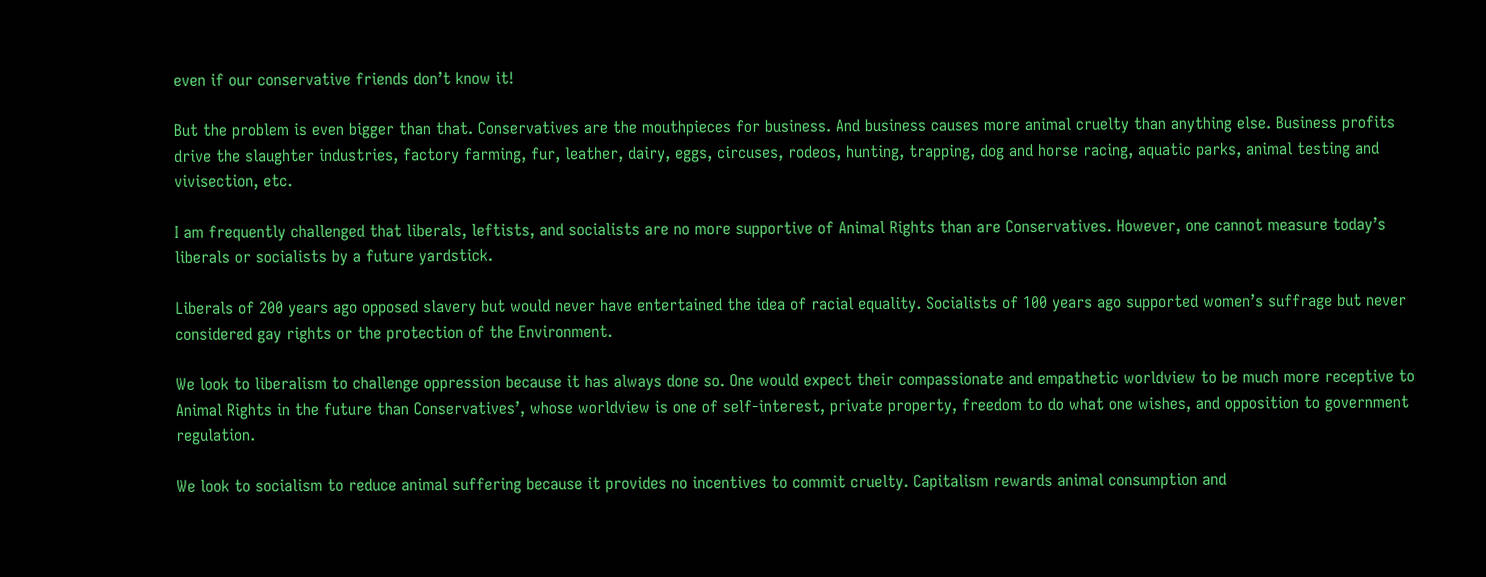even if our conservative friends don’t know it!

But the problem is even bigger than that. Conservatives are the mouthpieces for business. And business causes more animal cruelty than anything else. Business profits drive the slaughter industries, factory farming, fur, leather, dairy, eggs, circuses, rodeos, hunting, trapping, dog and horse racing, aquatic parks, animal testing and vivisection, etc.

I am frequently challenged that liberals, leftists, and socialists are no more supportive of Animal Rights than are Conservatives. However, one cannot measure today’s liberals or socialists by a future yardstick.

Liberals of 200 years ago opposed slavery but would never have entertained the idea of racial equality. Socialists of 100 years ago supported women’s suffrage but never considered gay rights or the protection of the Environment.

We look to liberalism to challenge oppression because it has always done so. One would expect their compassionate and empathetic worldview to be much more receptive to Animal Rights in the future than Conservatives’, whose worldview is one of self-interest, private property, freedom to do what one wishes, and opposition to government regulation.

We look to socialism to reduce animal suffering because it provides no incentives to commit cruelty. Capitalism rewards animal consumption and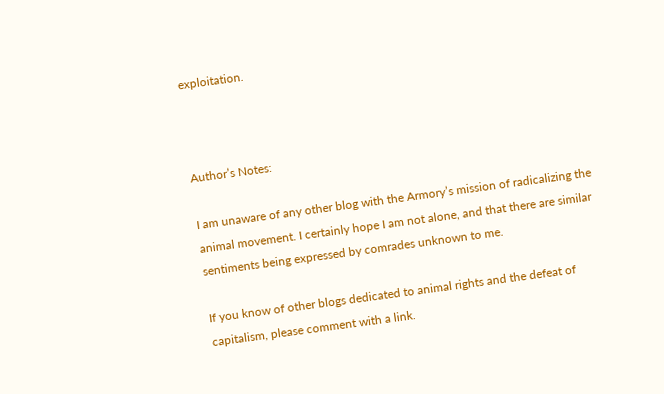exploitation.



Author’s Notes:

I am unaware of any other blog with the Armory’s mission of radicalizing the animal movement. I certainly hope I am not alone, and that there are similar sentiments being expressed by comrades unknown to me.

If you know of other blogs dedicated to animal rights and the defeat of capitalism, please comment with a link.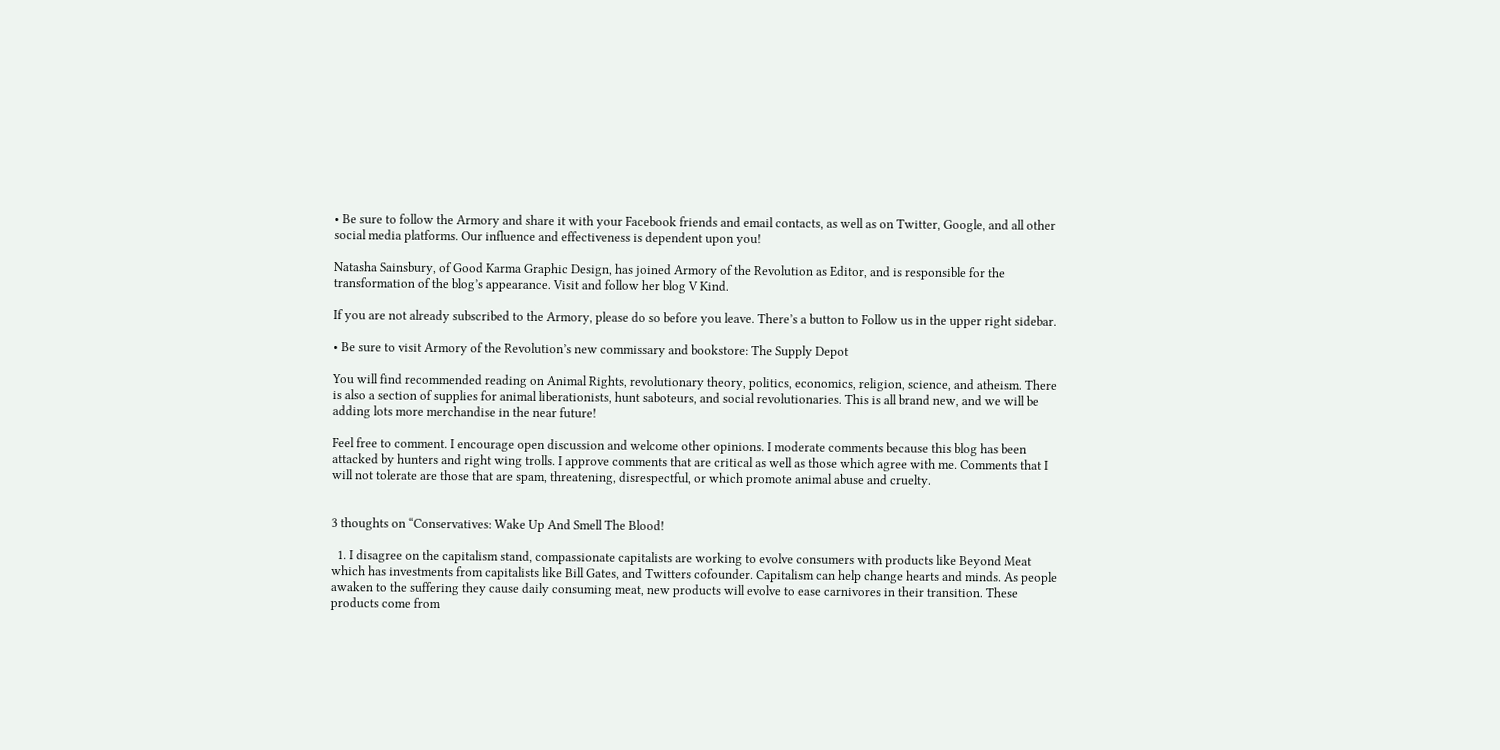• Be sure to follow the Armory and share it with your Facebook friends and email contacts, as well as on Twitter, Google, and all other social media platforms. Our influence and effectiveness is dependent upon you!

Natasha Sainsbury, of Good Karma Graphic Design, has joined Armory of the Revolution as Editor, and is responsible for the transformation of the blog’s appearance. Visit and follow her blog V Kind.

If you are not already subscribed to the Armory, please do so before you leave. There’s a button to Follow us in the upper right sidebar.

• Be sure to visit Armory of the Revolution’s new commissary and bookstore: The Supply Depot

You will find recommended reading on Animal Rights, revolutionary theory, politics, economics, religion, science, and atheism. There is also a section of supplies for animal liberationists, hunt saboteurs, and social revolutionaries. This is all brand new, and we will be adding lots more merchandise in the near future!

Feel free to comment. I encourage open discussion and welcome other opinions. I moderate comments because this blog has been attacked by hunters and right wing trolls. I approve comments that are critical as well as those which agree with me. Comments that I will not tolerate are those that are spam, threatening, disrespectful, or which promote animal abuse and cruelty.


3 thoughts on “Conservatives: Wake Up And Smell The Blood!

  1. I disagree on the capitalism stand, compassionate capitalists are working to evolve consumers with products like Beyond Meat which has investments from capitalists like Bill Gates, and Twitters cofounder. Capitalism can help change hearts and minds. As people awaken to the suffering they cause daily consuming meat, new products will evolve to ease carnivores in their transition. These products come from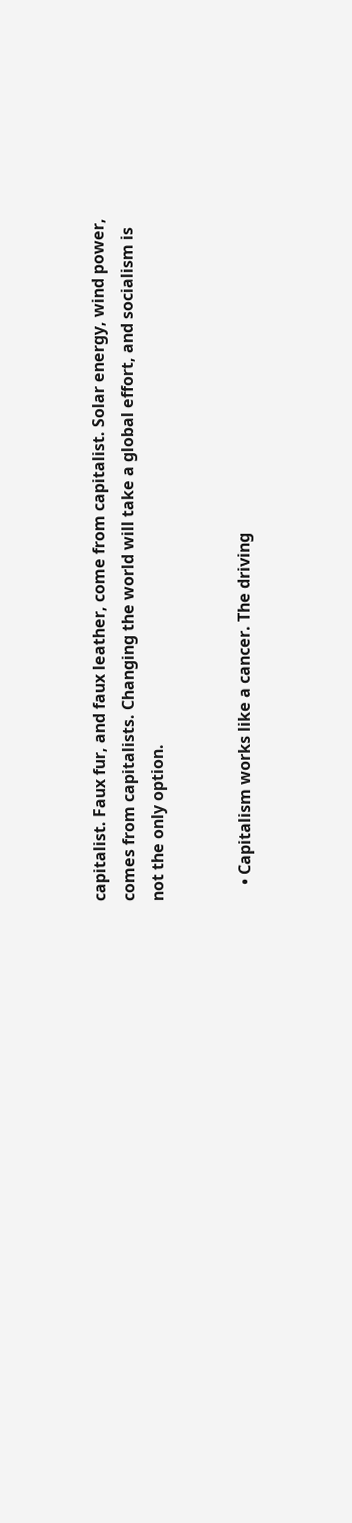capitalist. Faux fur, and faux leather, come from capitalist. Solar energy, wind power, comes from capitalists. Changing the world will take a global effort, and socialism is not the only option.


    • Capitalism works like a cancer. The driving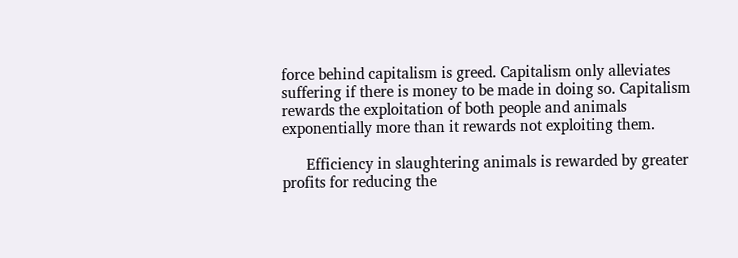force behind capitalism is greed. Capitalism only alleviates suffering if there is money to be made in doing so. Capitalism rewards the exploitation of both people and animals exponentially more than it rewards not exploiting them.

      Efficiency in slaughtering animals is rewarded by greater profits for reducing the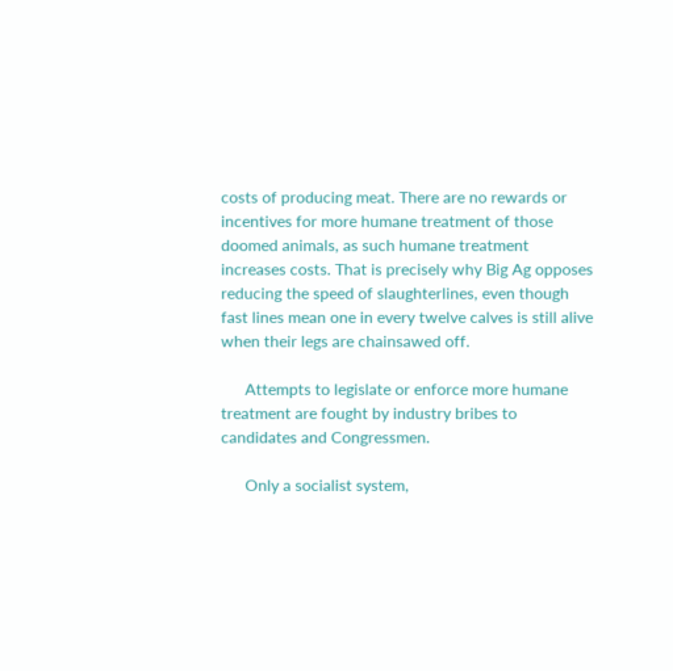costs of producing meat. There are no rewards or incentives for more humane treatment of those doomed animals, as such humane treatment increases costs. That is precisely why Big Ag opposes reducing the speed of slaughterlines, even though fast lines mean one in every twelve calves is still alive when their legs are chainsawed off.

      Attempts to legislate or enforce more humane treatment are fought by industry bribes to candidates and Congressmen.

      Only a socialist system,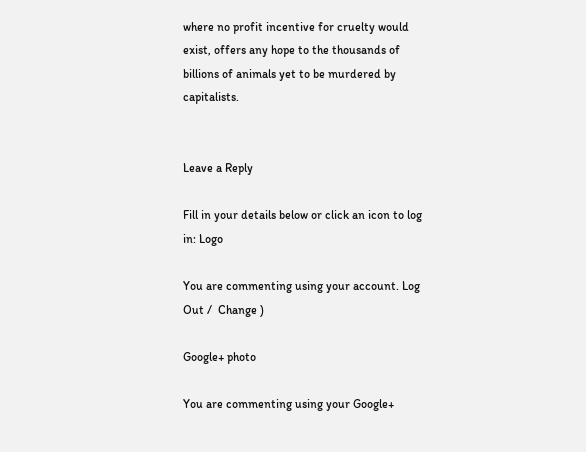where no profit incentive for cruelty would exist, offers any hope to the thousands of billions of animals yet to be murdered by capitalists.


Leave a Reply

Fill in your details below or click an icon to log in: Logo

You are commenting using your account. Log Out /  Change )

Google+ photo

You are commenting using your Google+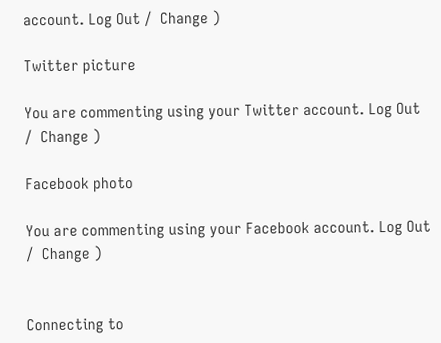account. Log Out /  Change )

Twitter picture

You are commenting using your Twitter account. Log Out /  Change )

Facebook photo

You are commenting using your Facebook account. Log Out /  Change )


Connecting to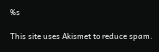%s

This site uses Akismet to reduce spam.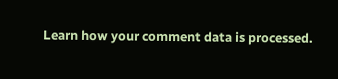Learn how your comment data is processed.